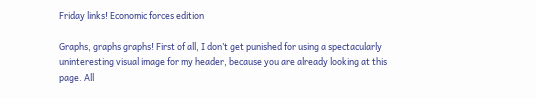Friday links! Economic forces edition

Graphs, graphs graphs! First of all, I don’t get punished for using a spectacularly uninteresting visual image for my header, because you are already looking at this page. All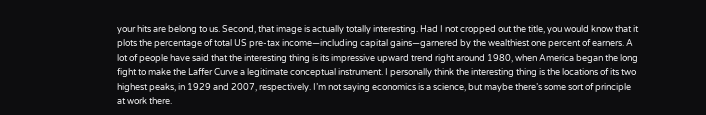your hits are belong to us. Second, that image is actually totally interesting. Had I not cropped out the title, you would know that it plots the percentage of total US pre-tax income—including capital gains—garnered by the wealthiest one percent of earners. A lot of people have said that the interesting thing is its impressive upward trend right around 1980, when America began the long fight to make the Laffer Curve a legitimate conceptual instrument. I personally think the interesting thing is the locations of its two highest peaks, in 1929 and 2007, respectively. I’m not saying economics is a science, but maybe there’s some sort of principle at work there.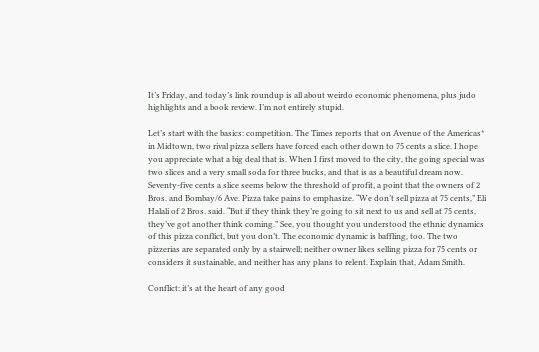It’s Friday, and today’s link roundup is all about weirdo economic phenomena, plus judo highlights and a book review. I’m not entirely stupid.

Let’s start with the basics: competition. The Times reports that on Avenue of the Americas* in Midtown, two rival pizza sellers have forced each other down to 75 cents a slice. I hope you appreciate what a big deal that is. When I first moved to the city, the going special was two slices and a very small soda for three bucks, and that is as a beautiful dream now. Seventy-five cents a slice seems below the threshold of profit, a point that the owners of 2 Bros. and Bombay/6 Ave. Pizza take pains to emphasize. “We don’t sell pizza at 75 cents,” Eli Halali of 2 Bros. said. “But if they think they’re going to sit next to us and sell at 75 cents, they’ve got another think coming.” See, you thought you understood the ethnic dynamics of this pizza conflict, but you don’t. The economic dynamic is baffling, too. The two pizzerias are separated only by a stairwell; neither owner likes selling pizza for 75 cents or considers it sustainable, and neither has any plans to relent. Explain that, Adam Smith.

Conflict: it’s at the heart of any good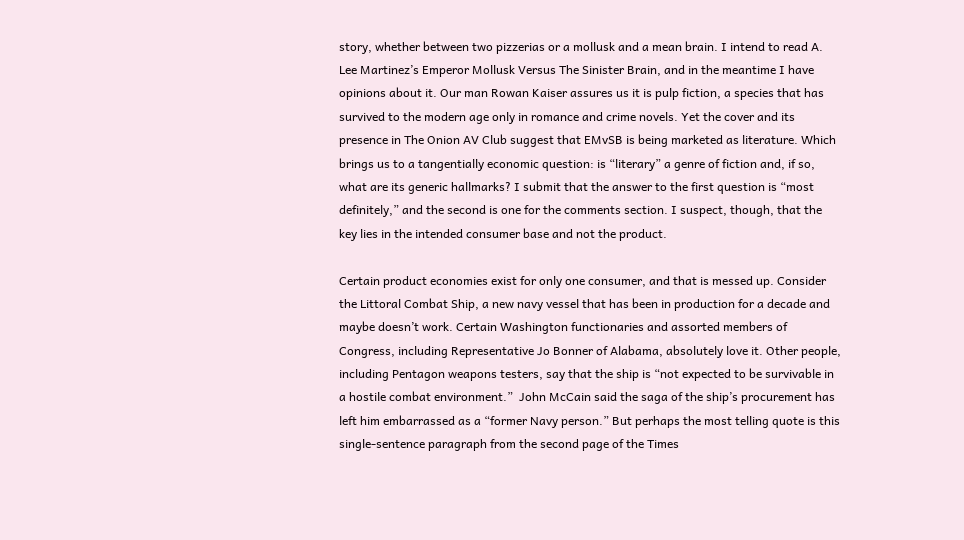story, whether between two pizzerias or a mollusk and a mean brain. I intend to read A. Lee Martinez’s Emperor Mollusk Versus The Sinister Brain, and in the meantime I have opinions about it. Our man Rowan Kaiser assures us it is pulp fiction, a species that has survived to the modern age only in romance and crime novels. Yet the cover and its presence in The Onion AV Club suggest that EMvSB is being marketed as literature. Which brings us to a tangentially economic question: is “literary” a genre of fiction and, if so, what are its generic hallmarks? I submit that the answer to the first question is “most definitely,” and the second is one for the comments section. I suspect, though, that the key lies in the intended consumer base and not the product.

Certain product economies exist for only one consumer, and that is messed up. Consider the Littoral Combat Ship, a new navy vessel that has been in production for a decade and maybe doesn’t work. Certain Washington functionaries and assorted members of Congress, including Representative Jo Bonner of Alabama, absolutely love it. Other people, including Pentagon weapons testers, say that the ship is “not expected to be survivable in a hostile combat environment.”  John McCain said the saga of the ship’s procurement has left him embarrassed as a “former Navy person.” But perhaps the most telling quote is this single-sentence paragraph from the second page of the Times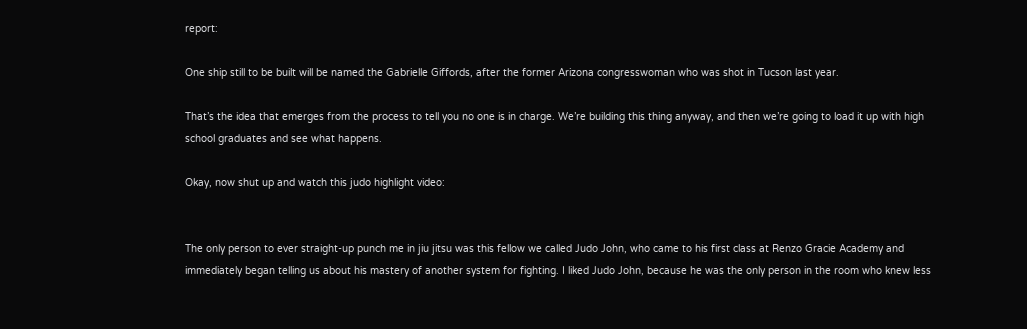report:

One ship still to be built will be named the Gabrielle Giffords, after the former Arizona congresswoman who was shot in Tucson last year.

That’s the idea that emerges from the process to tell you no one is in charge. We’re building this thing anyway, and then we’re going to load it up with high school graduates and see what happens.

Okay, now shut up and watch this judo highlight video:


The only person to ever straight-up punch me in jiu jitsu was this fellow we called Judo John, who came to his first class at Renzo Gracie Academy and immediately began telling us about his mastery of another system for fighting. I liked Judo John, because he was the only person in the room who knew less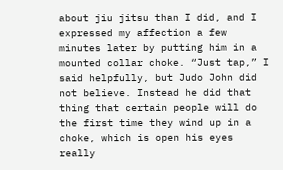about jiu jitsu than I did, and I expressed my affection a few minutes later by putting him in a mounted collar choke. “Just tap,” I said helpfully, but Judo John did not believe. Instead he did that thing that certain people will do the first time they wind up in a choke, which is open his eyes really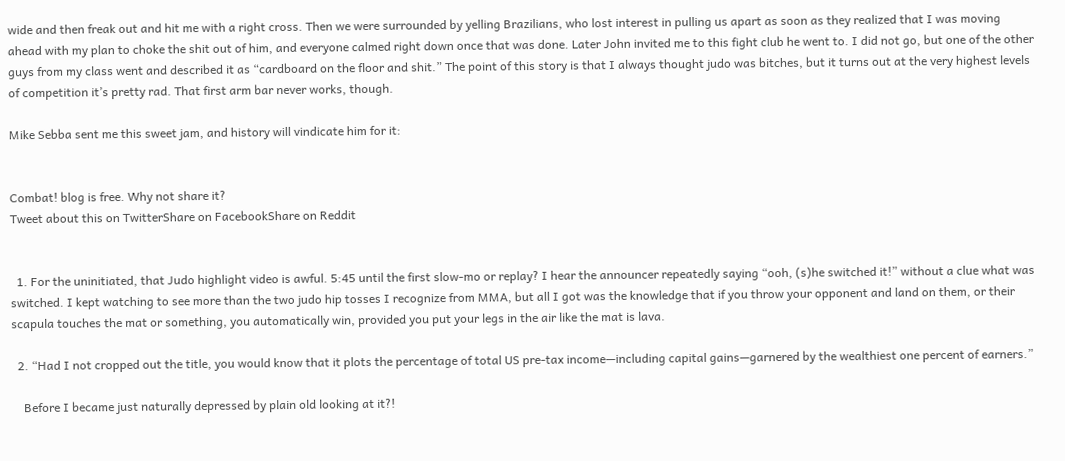wide and then freak out and hit me with a right cross. Then we were surrounded by yelling Brazilians, who lost interest in pulling us apart as soon as they realized that I was moving ahead with my plan to choke the shit out of him, and everyone calmed right down once that was done. Later John invited me to this fight club he went to. I did not go, but one of the other guys from my class went and described it as “cardboard on the floor and shit.” The point of this story is that I always thought judo was bitches, but it turns out at the very highest levels of competition it’s pretty rad. That first arm bar never works, though.

Mike Sebba sent me this sweet jam, and history will vindicate him for it:


Combat! blog is free. Why not share it?
Tweet about this on TwitterShare on FacebookShare on Reddit


  1. For the uninitiated, that Judo highlight video is awful. 5:45 until the first slow-mo or replay? I hear the announcer repeatedly saying “ooh, (s)he switched it!” without a clue what was switched. I kept watching to see more than the two judo hip tosses I recognize from MMA, but all I got was the knowledge that if you throw your opponent and land on them, or their scapula touches the mat or something, you automatically win, provided you put your legs in the air like the mat is lava.

  2. “Had I not cropped out the title, you would know that it plots the percentage of total US pre-tax income—including capital gains—garnered by the wealthiest one percent of earners.”

    Before I became just naturally depressed by plain old looking at it?!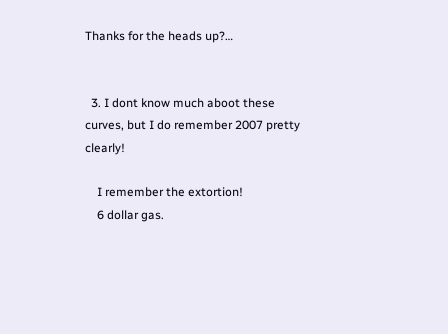Thanks for the heads up?…


  3. I dont know much aboot these curves, but I do remember 2007 pretty clearly!

    I remember the extortion!
    6 dollar gas.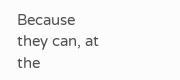Because they can, at the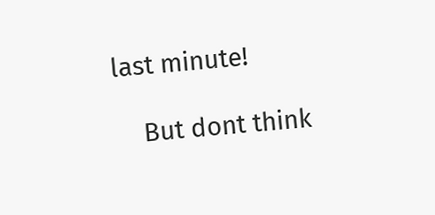last minute!

    But dont think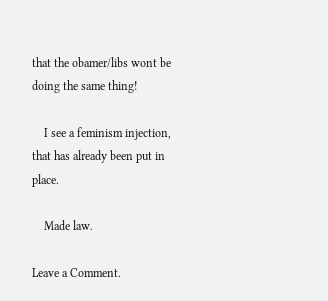that the obamer/libs wont be doing the same thing!

    I see a feminism injection, that has already been put in place.

    Made law.

Leave a Comment.